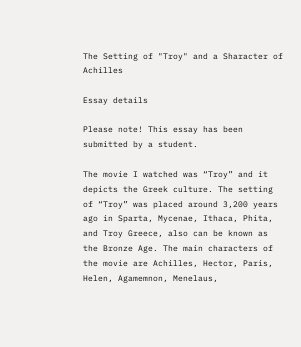The Setting of "Troy" and a Sharacter of Achilles

Essay details

Please note! This essay has been submitted by a student.

The movie I watched was “Troy” and it depicts the Greek culture. The setting of “Troy” was placed around 3,200 years ago in Sparta, Mycenae, Ithaca, Phita, and Troy Greece, also can be known as the Bronze Age. The main characters of the movie are Achilles, Hector, Paris, Helen, Agamemnon, Menelaus,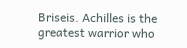Briseis. Achilles is the greatest warrior who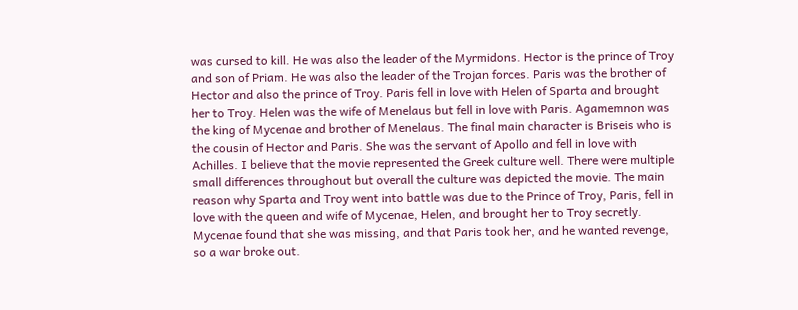was cursed to kill. He was also the leader of the Myrmidons. Hector is the prince of Troy and son of Priam. He was also the leader of the Trojan forces. Paris was the brother of Hector and also the prince of Troy. Paris fell in love with Helen of Sparta and brought her to Troy. Helen was the wife of Menelaus but fell in love with Paris. Agamemnon was the king of Mycenae and brother of Menelaus. The final main character is Briseis who is the cousin of Hector and Paris. She was the servant of Apollo and fell in love with Achilles. I believe that the movie represented the Greek culture well. There were multiple small differences throughout but overall the culture was depicted the movie. The main reason why Sparta and Troy went into battle was due to the Prince of Troy, Paris, fell in love with the queen and wife of Mycenae, Helen, and brought her to Troy secretly. Mycenae found that she was missing, and that Paris took her, and he wanted revenge, so a war broke out.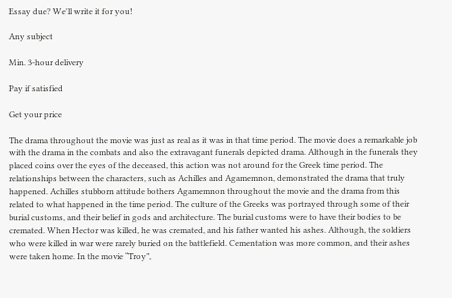Essay due? We'll write it for you!

Any subject

Min. 3-hour delivery

Pay if satisfied

Get your price

The drama throughout the movie was just as real as it was in that time period. The movie does a remarkable job with the drama in the combats and also the extravagant funerals depicted drama. Although in the funerals they placed coins over the eyes of the deceased, this action was not around for the Greek time period. The relationships between the characters, such as Achilles and Agamemnon, demonstrated the drama that truly happened. Achilles stubborn attitude bothers Agamemnon throughout the movie and the drama from this related to what happened in the time period. The culture of the Greeks was portrayed through some of their burial customs, and their belief in gods and architecture. The burial customs were to have their bodies to be cremated. When Hector was killed, he was cremated, and his father wanted his ashes. Although, the soldiers who were killed in war were rarely buried on the battlefield. Cementation was more common, and their ashes were taken home. In the movie “Troy”,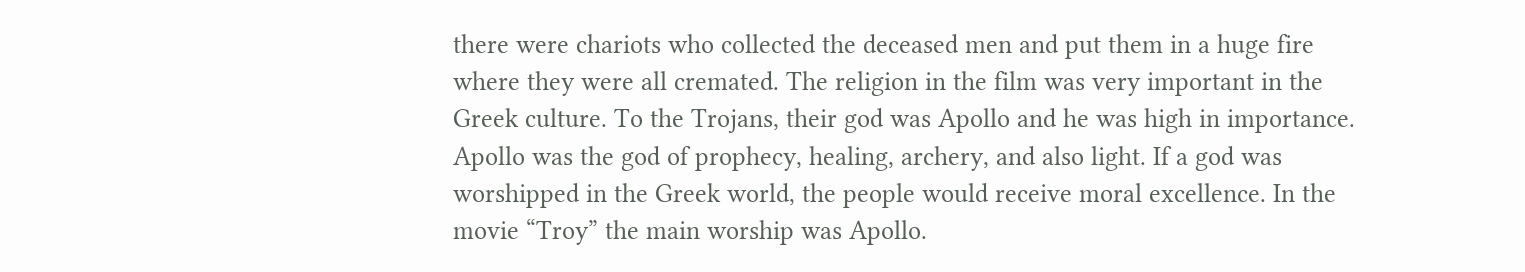there were chariots who collected the deceased men and put them in a huge fire where they were all cremated. The religion in the film was very important in the Greek culture. To the Trojans, their god was Apollo and he was high in importance. Apollo was the god of prophecy, healing, archery, and also light. If a god was worshipped in the Greek world, the people would receive moral excellence. In the movie “Troy” the main worship was Apollo.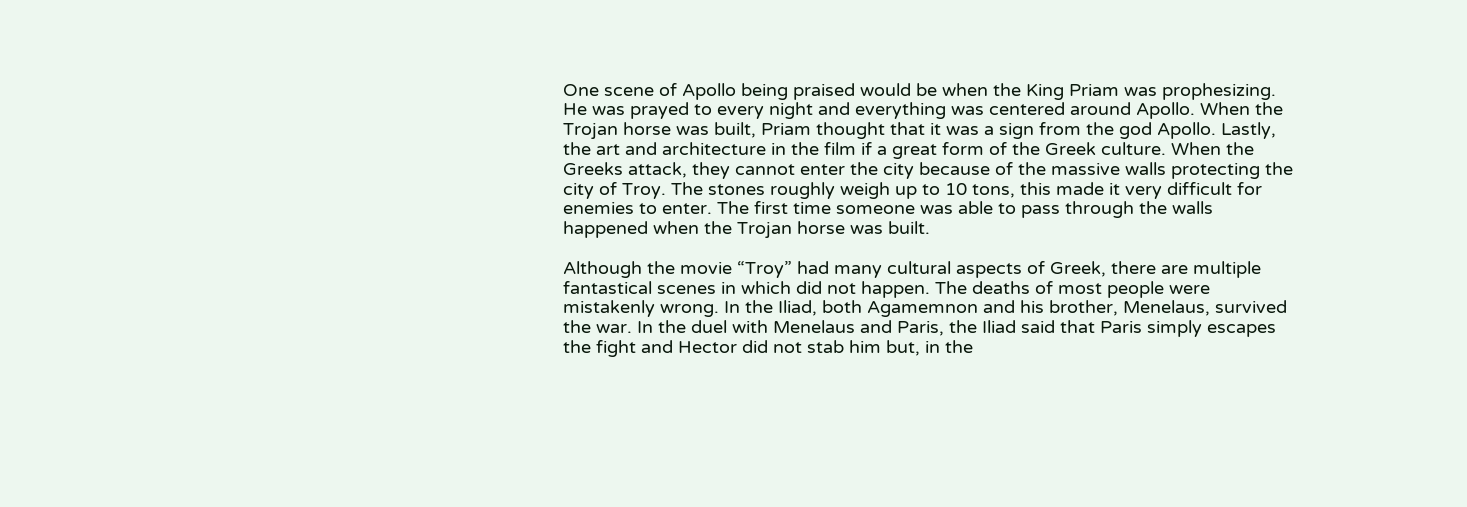One scene of Apollo being praised would be when the King Priam was prophesizing. He was prayed to every night and everything was centered around Apollo. When the Trojan horse was built, Priam thought that it was a sign from the god Apollo. Lastly, the art and architecture in the film if a great form of the Greek culture. When the Greeks attack, they cannot enter the city because of the massive walls protecting the city of Troy. The stones roughly weigh up to 10 tons, this made it very difficult for enemies to enter. The first time someone was able to pass through the walls happened when the Trojan horse was built.

Although the movie “Troy” had many cultural aspects of Greek, there are multiple fantastical scenes in which did not happen. The deaths of most people were mistakenly wrong. In the Iliad, both Agamemnon and his brother, Menelaus, survived the war. In the duel with Menelaus and Paris, the Iliad said that Paris simply escapes the fight and Hector did not stab him but, in the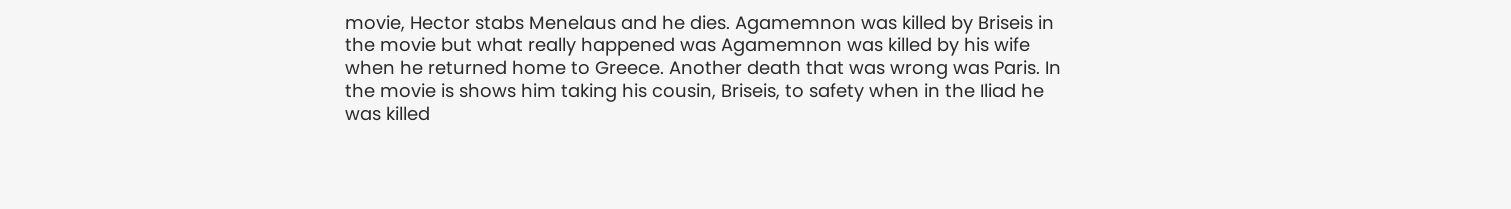movie, Hector stabs Menelaus and he dies. Agamemnon was killed by Briseis in the movie but what really happened was Agamemnon was killed by his wife when he returned home to Greece. Another death that was wrong was Paris. In the movie is shows him taking his cousin, Briseis, to safety when in the Iliad he was killed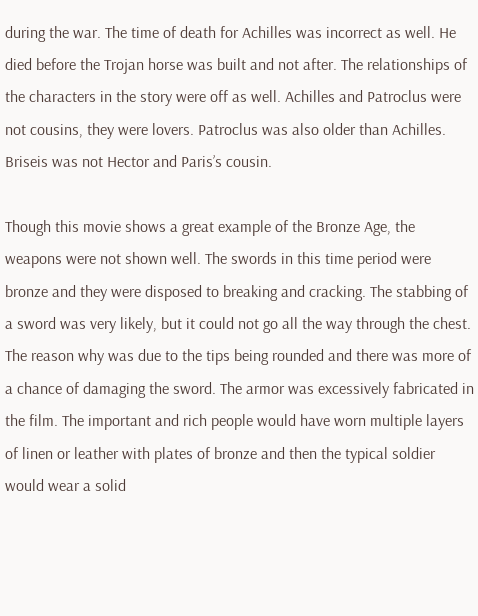during the war. The time of death for Achilles was incorrect as well. He died before the Trojan horse was built and not after. The relationships of the characters in the story were off as well. Achilles and Patroclus were not cousins, they were lovers. Patroclus was also older than Achilles. Briseis was not Hector and Paris’s cousin.

Though this movie shows a great example of the Bronze Age, the weapons were not shown well. The swords in this time period were bronze and they were disposed to breaking and cracking. The stabbing of a sword was very likely, but it could not go all the way through the chest. The reason why was due to the tips being rounded and there was more of a chance of damaging the sword. The armor was excessively fabricated in the film. The important and rich people would have worn multiple layers of linen or leather with plates of bronze and then the typical soldier would wear a solid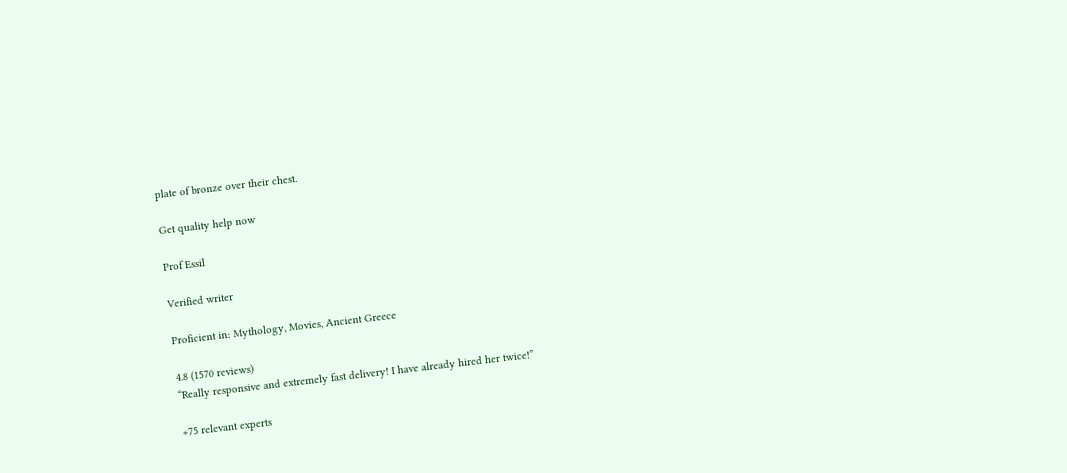plate of bronze over their chest.

Get quality help now

Prof Essil

Verified writer

Proficient in: Mythology, Movies, Ancient Greece

4.8 (1570 reviews)
“Really responsive and extremely fast delivery! I have already hired her twice!”

+75 relevant experts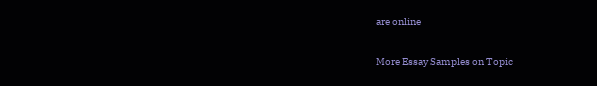are online

More Essay Samples on Topic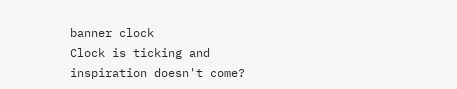banner clock
Clock is ticking and inspiration doesn't come?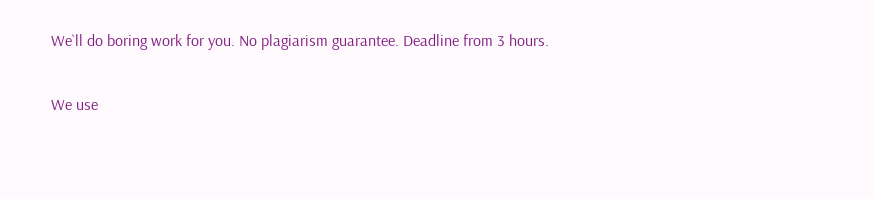We`ll do boring work for you. No plagiarism guarantee. Deadline from 3 hours.

We use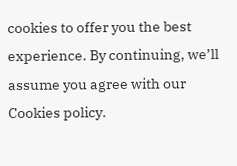cookies to offer you the best experience. By continuing, we’ll assume you agree with our Cookies policy.